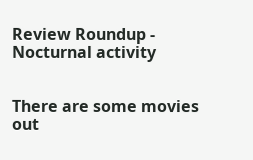Review Roundup - Nocturnal activity


There are some movies out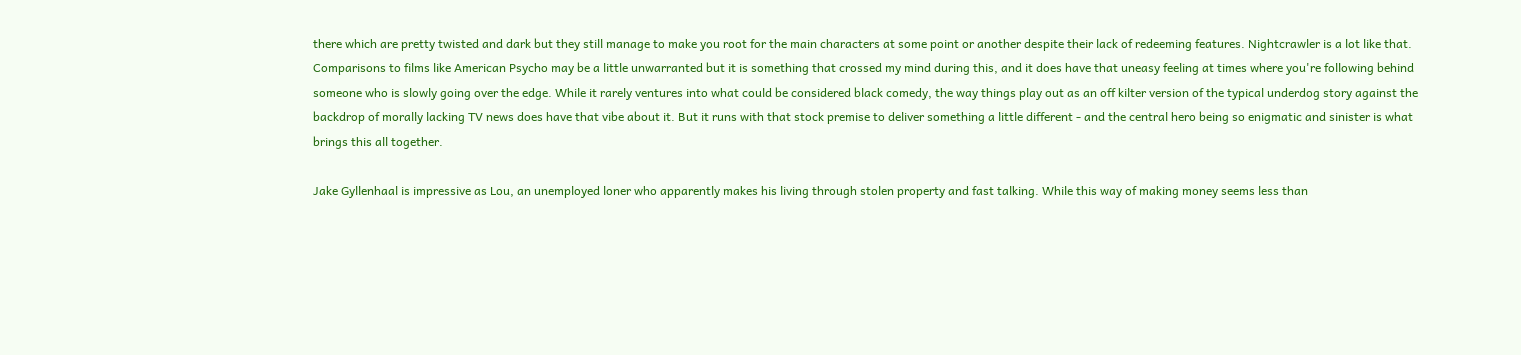there which are pretty twisted and dark but they still manage to make you root for the main characters at some point or another despite their lack of redeeming features. Nightcrawler is a lot like that. Comparisons to films like American Psycho may be a little unwarranted but it is something that crossed my mind during this, and it does have that uneasy feeling at times where you're following behind someone who is slowly going over the edge. While it rarely ventures into what could be considered black comedy, the way things play out as an off kilter version of the typical underdog story against the backdrop of morally lacking TV news does have that vibe about it. But it runs with that stock premise to deliver something a little different - and the central hero being so enigmatic and sinister is what brings this all together.

Jake Gyllenhaal is impressive as Lou, an unemployed loner who apparently makes his living through stolen property and fast talking. While this way of making money seems less than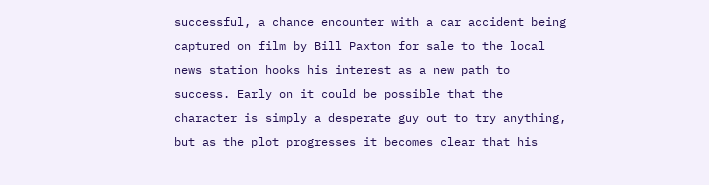successful, a chance encounter with a car accident being captured on film by Bill Paxton for sale to the local news station hooks his interest as a new path to success. Early on it could be possible that the character is simply a desperate guy out to try anything, but as the plot progresses it becomes clear that his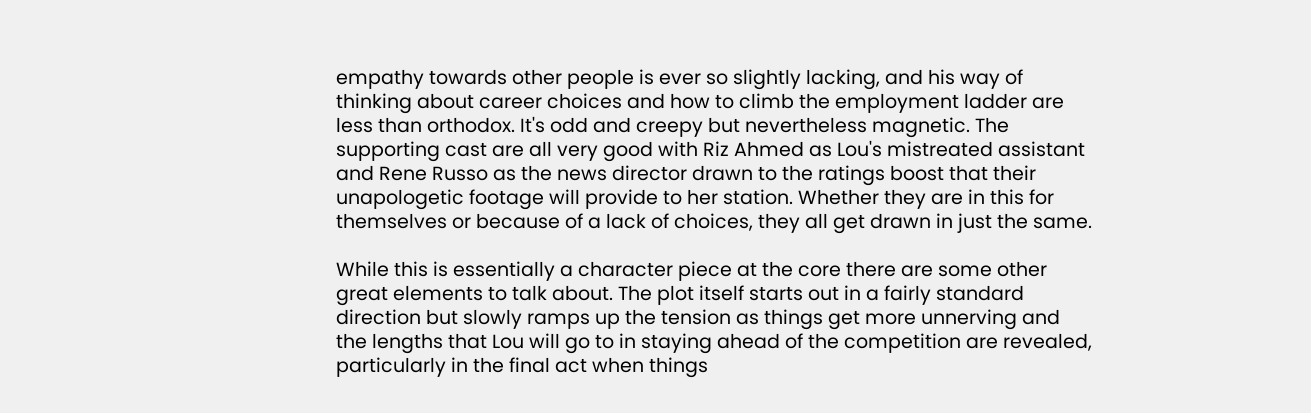empathy towards other people is ever so slightly lacking, and his way of thinking about career choices and how to climb the employment ladder are less than orthodox. It's odd and creepy but nevertheless magnetic. The supporting cast are all very good with Riz Ahmed as Lou's mistreated assistant and Rene Russo as the news director drawn to the ratings boost that their unapologetic footage will provide to her station. Whether they are in this for themselves or because of a lack of choices, they all get drawn in just the same.

While this is essentially a character piece at the core there are some other great elements to talk about. The plot itself starts out in a fairly standard direction but slowly ramps up the tension as things get more unnerving and the lengths that Lou will go to in staying ahead of the competition are revealed, particularly in the final act when things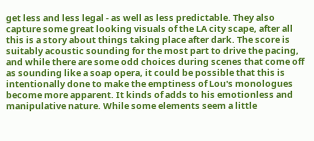get less and less legal - as well as less predictable. They also capture some great looking visuals of the LA city scape, after all this is a story about things taking place after dark. The score is suitably acoustic sounding for the most part to drive the pacing, and while there are some odd choices during scenes that come off as sounding like a soap opera, it could be possible that this is intentionally done to make the emptiness of Lou's monologues become more apparent. It kinds of adds to his emotionless and manipulative nature. While some elements seem a little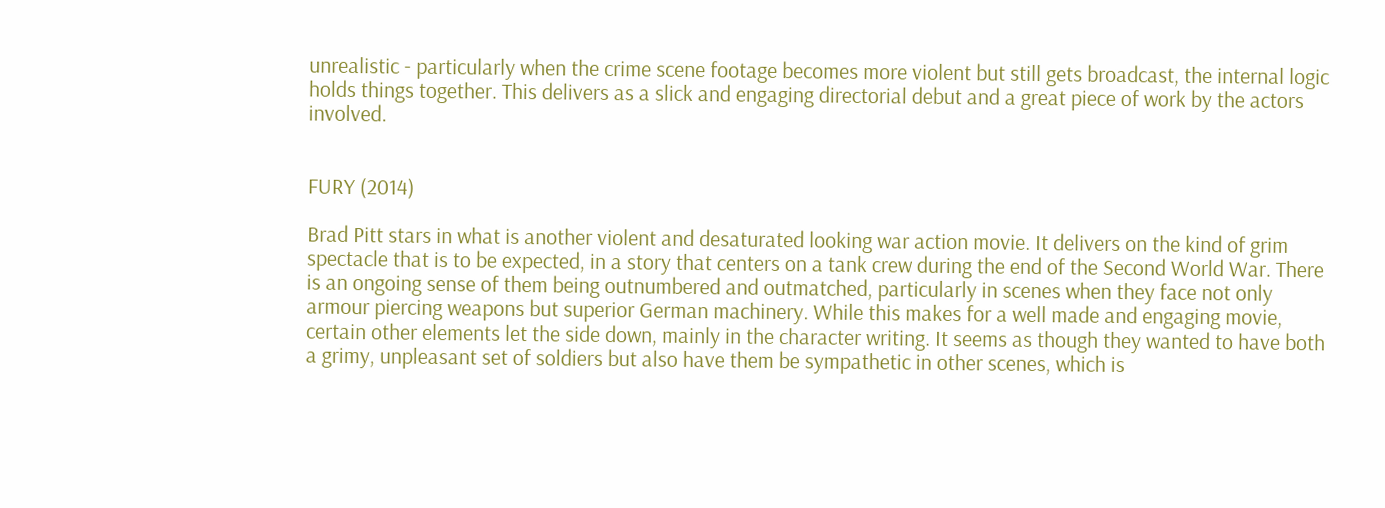unrealistic - particularly when the crime scene footage becomes more violent but still gets broadcast, the internal logic holds things together. This delivers as a slick and engaging directorial debut and a great piece of work by the actors involved.


FURY (2014)

Brad Pitt stars in what is another violent and desaturated looking war action movie. It delivers on the kind of grim spectacle that is to be expected, in a story that centers on a tank crew during the end of the Second World War. There is an ongoing sense of them being outnumbered and outmatched, particularly in scenes when they face not only armour piercing weapons but superior German machinery. While this makes for a well made and engaging movie, certain other elements let the side down, mainly in the character writing. It seems as though they wanted to have both a grimy, unpleasant set of soldiers but also have them be sympathetic in other scenes, which is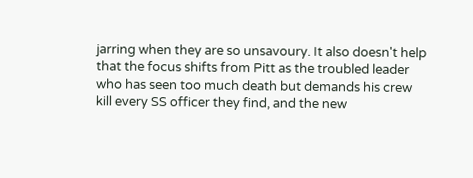jarring when they are so unsavoury. It also doesn't help that the focus shifts from Pitt as the troubled leader who has seen too much death but demands his crew kill every SS officer they find, and the new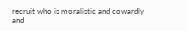recruit who is moralistic and cowardly and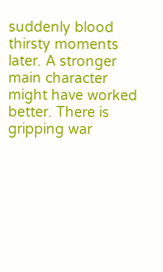suddenly blood thirsty moments later. A stronger main character might have worked better. There is gripping war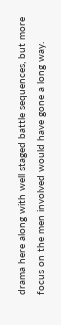drama here along with well staged battle sequences, but more focus on the men involved would have gone a long way.